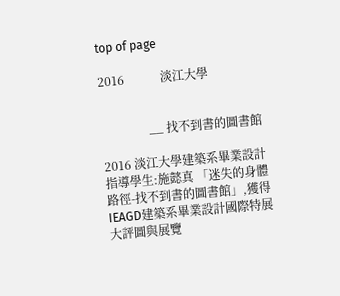top of page

2016            淡江大學


                __ 找不到書的圖書館

2016 淡江大學建築系畢業設計指導學生:施懿真 「迷失的身體路徑-找不到書的圖書館」,獲得IEAGD建築系畢業設計國際特展大評圖與展覽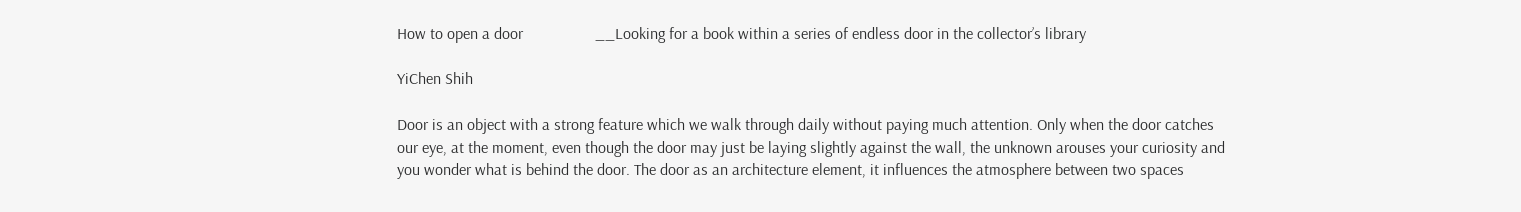How to open a door                  __Looking for a book within a series of endless door in the collector’s library

YiChen Shih

Door is an object with a strong feature which we walk through daily without paying much attention. Only when the door catches our eye, at the moment, even though the door may just be laying slightly against the wall, the unknown arouses your curiosity and you wonder what is behind the door. The door as an architecture element, it influences the atmosphere between two spaces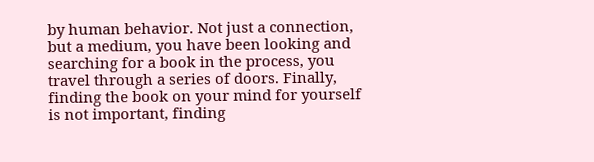by human behavior. Not just a connection, but a medium, you have been looking and searching for a book in the process, you travel through a series of doors. Finally, finding the book on your mind for yourself is not important, finding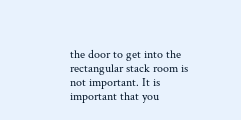the door to get into the rectangular stack room is not important. It is important that you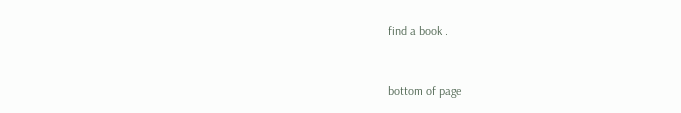find a book .


bottom of page